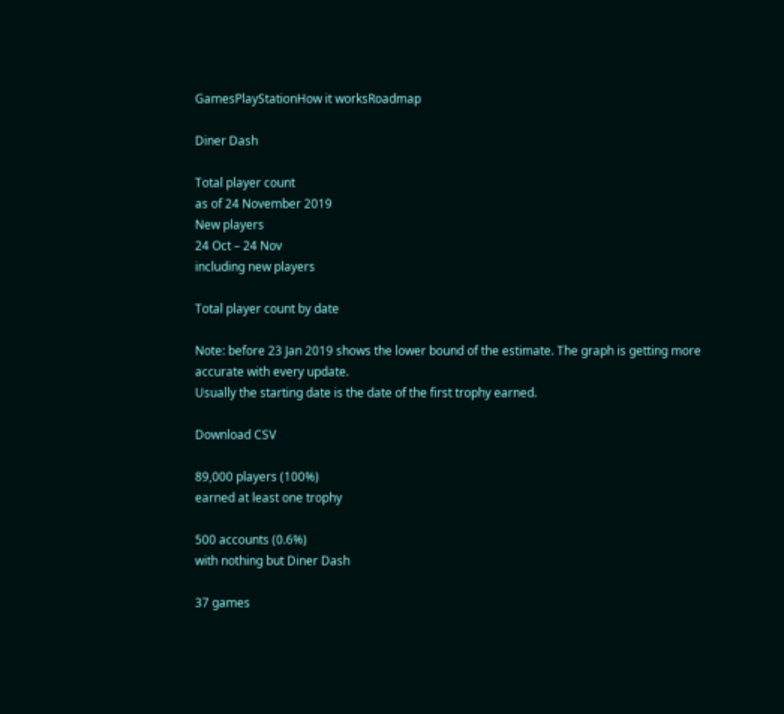GamesPlayStationHow it worksRoadmap

Diner Dash

Total player count
as of 24 November 2019
New players
24 Oct – 24 Nov
including new players

Total player count by date

Note: before 23 Jan 2019 shows the lower bound of the estimate. The graph is getting more accurate with every update.
Usually the starting date is the date of the first trophy earned.

Download CSV

89,000 players (100%)
earned at least one trophy

500 accounts (0.6%)
with nothing but Diner Dash

37 games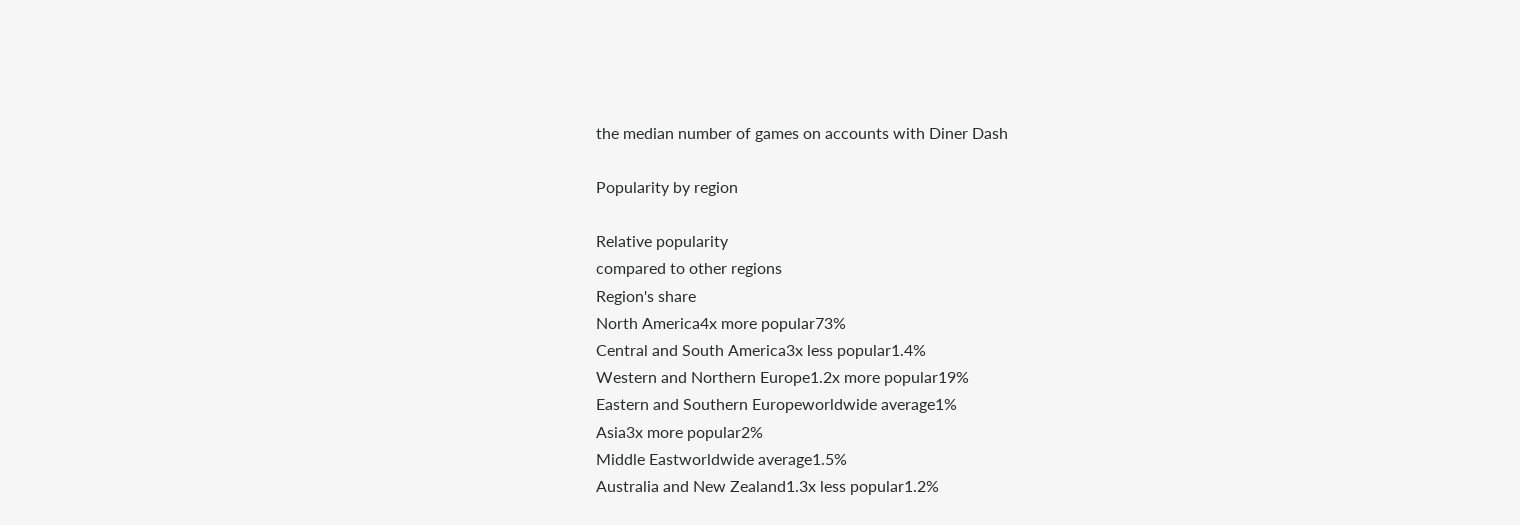the median number of games on accounts with Diner Dash

Popularity by region

Relative popularity
compared to other regions
Region's share
North America4x more popular73%
Central and South America3x less popular1.4%
Western and Northern Europe1.2x more popular19%
Eastern and Southern Europeworldwide average1%
Asia3x more popular2%
Middle Eastworldwide average1.5%
Australia and New Zealand1.3x less popular1.2%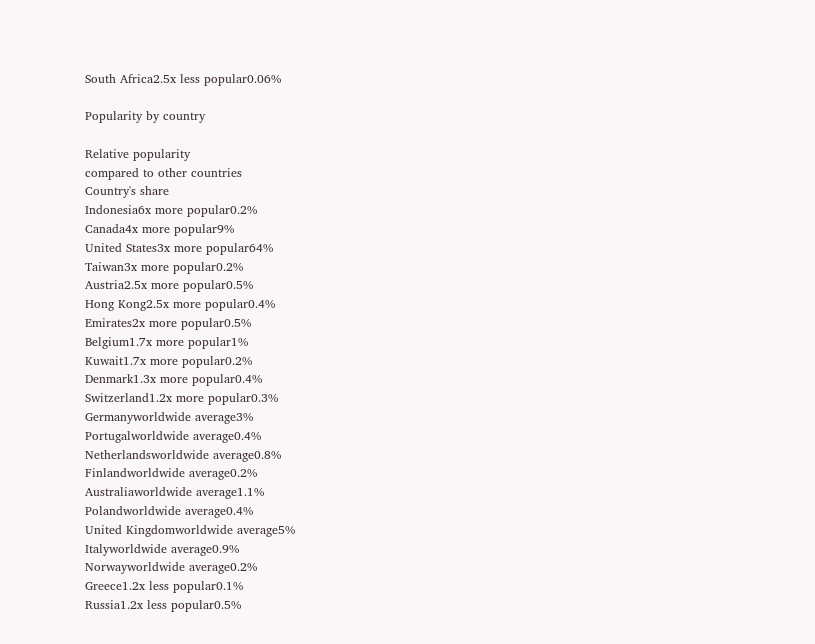South Africa2.5x less popular0.06%

Popularity by country

Relative popularity
compared to other countries
Country's share
Indonesia6x more popular0.2%
Canada4x more popular9%
United States3x more popular64%
Taiwan3x more popular0.2%
Austria2.5x more popular0.5%
Hong Kong2.5x more popular0.4%
Emirates2x more popular0.5%
Belgium1.7x more popular1%
Kuwait1.7x more popular0.2%
Denmark1.3x more popular0.4%
Switzerland1.2x more popular0.3%
Germanyworldwide average3%
Portugalworldwide average0.4%
Netherlandsworldwide average0.8%
Finlandworldwide average0.2%
Australiaworldwide average1.1%
Polandworldwide average0.4%
United Kingdomworldwide average5%
Italyworldwide average0.9%
Norwayworldwide average0.2%
Greece1.2x less popular0.1%
Russia1.2x less popular0.5%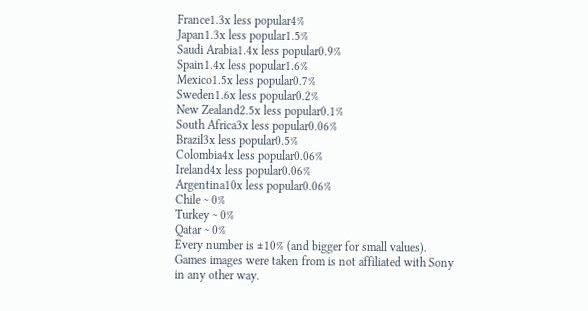France1.3x less popular4%
Japan1.3x less popular1.5%
Saudi Arabia1.4x less popular0.9%
Spain1.4x less popular1.6%
Mexico1.5x less popular0.7%
Sweden1.6x less popular0.2%
New Zealand2.5x less popular0.1%
South Africa3x less popular0.06%
Brazil3x less popular0.5%
Colombia4x less popular0.06%
Ireland4x less popular0.06%
Argentina10x less popular0.06%
Chile ~ 0%
Turkey ~ 0%
Qatar ~ 0%
Every number is ±10% (and bigger for small values).
Games images were taken from is not affiliated with Sony in any other way.